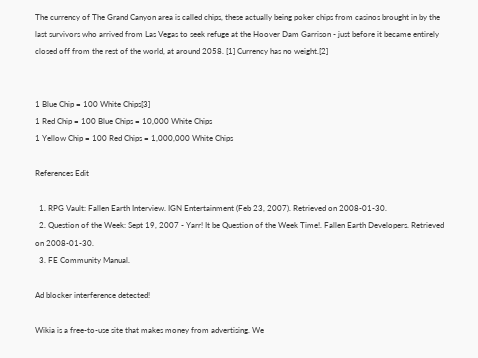The currency of The Grand Canyon area is called chips, these actually being poker chips from casinos brought in by the last survivors who arrived from Las Vegas to seek refuge at the Hoover Dam Garrison - just before it became entirely closed off from the rest of the world, at around 2058. [1] Currency has no weight.[2]


1 Blue Chip = 100 White Chips[3]
1 Red Chip = 100 Blue Chips = 10,000 White Chips
1 Yellow Chip = 100 Red Chips = 1,000,000 White Chips

References Edit

  1. RPG Vault: Fallen Earth Interview. IGN Entertainment (Feb 23, 2007). Retrieved on 2008-01-30.
  2. Question of the Week: Sept 19, 2007 - Yarr! It be Question of the Week Time!. Fallen Earth Developers. Retrieved on 2008-01-30.
  3. FE Community Manual.

Ad blocker interference detected!

Wikia is a free-to-use site that makes money from advertising. We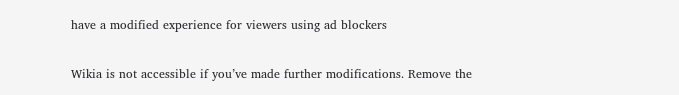have a modified experience for viewers using ad blockers

Wikia is not accessible if you’ve made further modifications. Remove the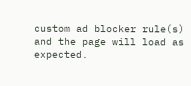custom ad blocker rule(s) and the page will load as expected.